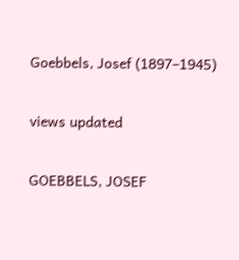Goebbels, Josef (1897–1945)

views updated

GOEBBELS, JOSEF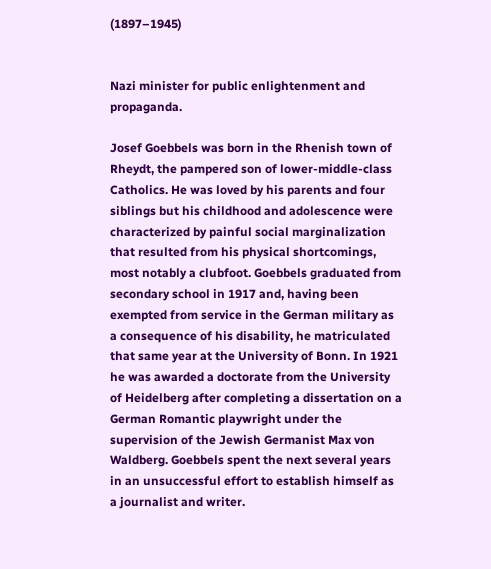(1897–1945)


Nazi minister for public enlightenment and propaganda.

Josef Goebbels was born in the Rhenish town of Rheydt, the pampered son of lower-middle-class Catholics. He was loved by his parents and four siblings but his childhood and adolescence were characterized by painful social marginalization that resulted from his physical shortcomings, most notably a clubfoot. Goebbels graduated from secondary school in 1917 and, having been exempted from service in the German military as a consequence of his disability, he matriculated that same year at the University of Bonn. In 1921 he was awarded a doctorate from the University of Heidelberg after completing a dissertation on a German Romantic playwright under the supervision of the Jewish Germanist Max von Waldberg. Goebbels spent the next several years in an unsuccessful effort to establish himself as a journalist and writer.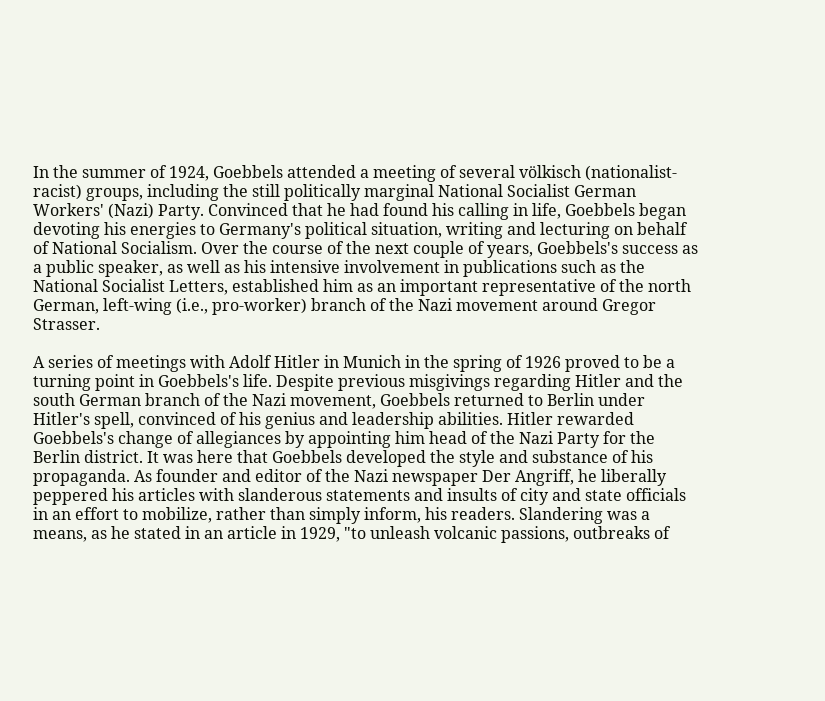In the summer of 1924, Goebbels attended a meeting of several völkisch (nationalist-racist) groups, including the still politically marginal National Socialist German Workers' (Nazi) Party. Convinced that he had found his calling in life, Goebbels began devoting his energies to Germany's political situation, writing and lecturing on behalf of National Socialism. Over the course of the next couple of years, Goebbels's success as a public speaker, as well as his intensive involvement in publications such as the National Socialist Letters, established him as an important representative of the north German, left-wing (i.e., pro-worker) branch of the Nazi movement around Gregor Strasser.

A series of meetings with Adolf Hitler in Munich in the spring of 1926 proved to be a turning point in Goebbels's life. Despite previous misgivings regarding Hitler and the south German branch of the Nazi movement, Goebbels returned to Berlin under Hitler's spell, convinced of his genius and leadership abilities. Hitler rewarded Goebbels's change of allegiances by appointing him head of the Nazi Party for the Berlin district. It was here that Goebbels developed the style and substance of his propaganda. As founder and editor of the Nazi newspaper Der Angriff, he liberally peppered his articles with slanderous statements and insults of city and state officials in an effort to mobilize, rather than simply inform, his readers. Slandering was a means, as he stated in an article in 1929, "to unleash volcanic passions, outbreaks of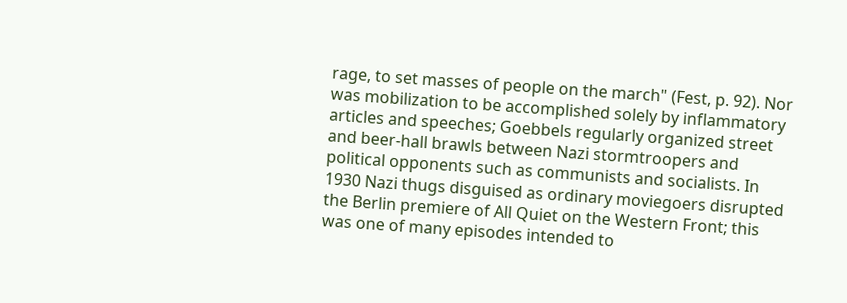rage, to set masses of people on the march" (Fest, p. 92). Nor was mobilization to be accomplished solely by inflammatory articles and speeches; Goebbels regularly organized street and beer-hall brawls between Nazi stormtroopers and political opponents such as communists and socialists. In 1930 Nazi thugs disguised as ordinary moviegoers disrupted the Berlin premiere of All Quiet on the Western Front; this was one of many episodes intended to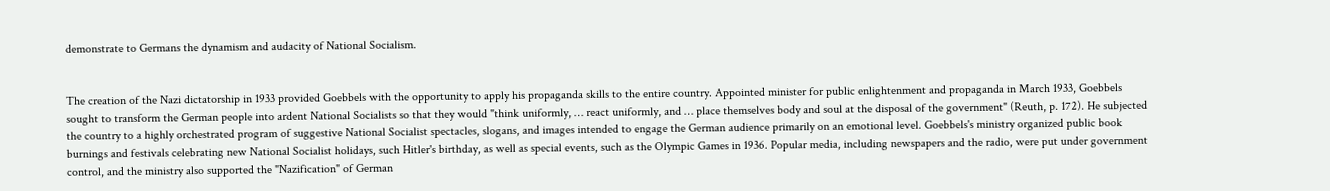demonstrate to Germans the dynamism and audacity of National Socialism.


The creation of the Nazi dictatorship in 1933 provided Goebbels with the opportunity to apply his propaganda skills to the entire country. Appointed minister for public enlightenment and propaganda in March 1933, Goebbels sought to transform the German people into ardent National Socialists so that they would "think uniformly, … react uniformly, and … place themselves body and soul at the disposal of the government" (Reuth, p. 172). He subjected the country to a highly orchestrated program of suggestive National Socialist spectacles, slogans, and images intended to engage the German audience primarily on an emotional level. Goebbels's ministry organized public book burnings and festivals celebrating new National Socialist holidays, such Hitler's birthday, as well as special events, such as the Olympic Games in 1936. Popular media, including newspapers and the radio, were put under government control, and the ministry also supported the "Nazification" of German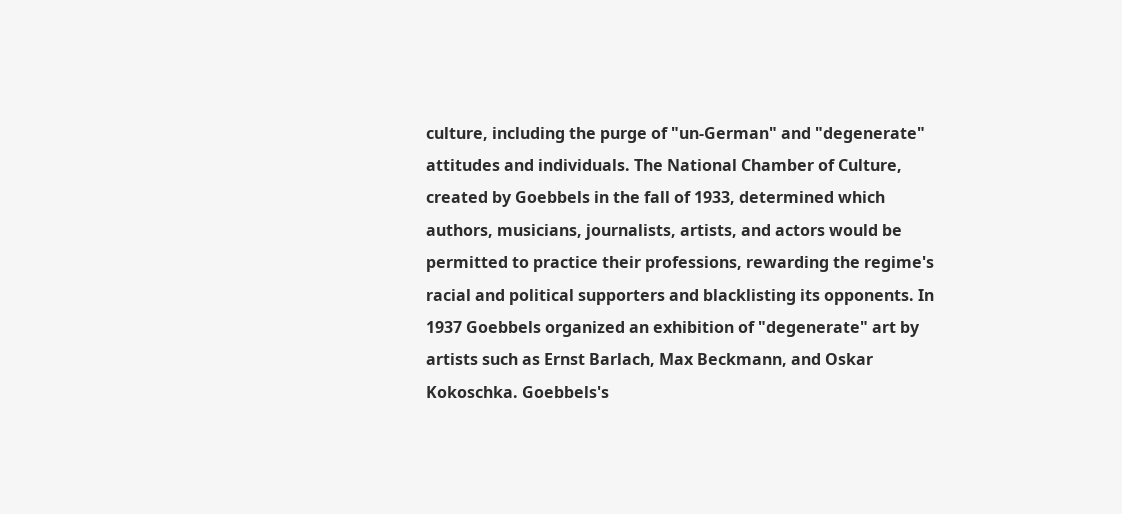culture, including the purge of "un-German" and "degenerate" attitudes and individuals. The National Chamber of Culture, created by Goebbels in the fall of 1933, determined which authors, musicians, journalists, artists, and actors would be permitted to practice their professions, rewarding the regime's racial and political supporters and blacklisting its opponents. In 1937 Goebbels organized an exhibition of "degenerate" art by artists such as Ernst Barlach, Max Beckmann, and Oskar Kokoschka. Goebbels's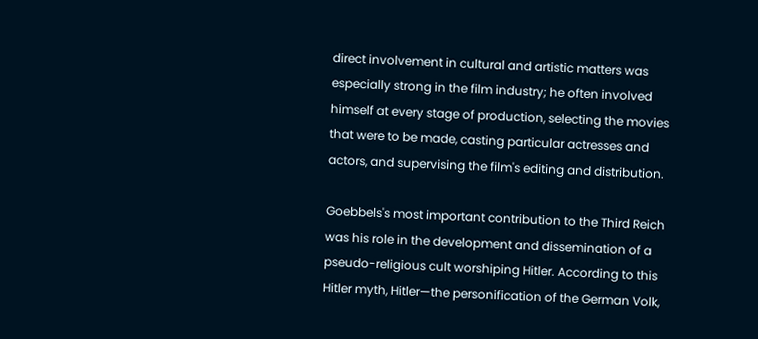direct involvement in cultural and artistic matters was especially strong in the film industry; he often involved himself at every stage of production, selecting the movies that were to be made, casting particular actresses and actors, and supervising the film's editing and distribution.

Goebbels's most important contribution to the Third Reich was his role in the development and dissemination of a pseudo-religious cult worshiping Hitler. According to this Hitler myth, Hitler—the personification of the German Volk,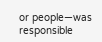or people—was responsible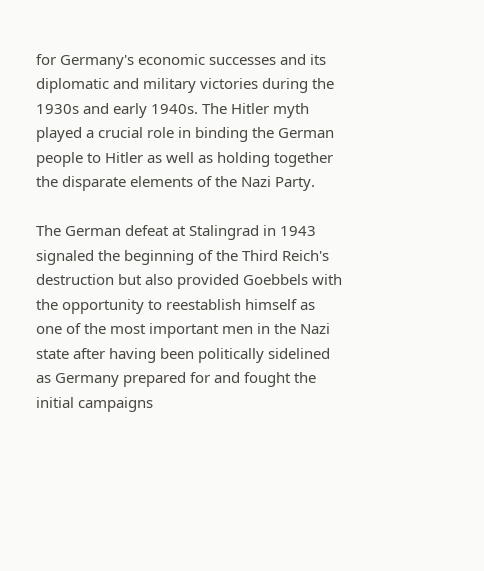for Germany's economic successes and its diplomatic and military victories during the 1930s and early 1940s. The Hitler myth played a crucial role in binding the German people to Hitler as well as holding together the disparate elements of the Nazi Party.

The German defeat at Stalingrad in 1943 signaled the beginning of the Third Reich's destruction but also provided Goebbels with the opportunity to reestablish himself as one of the most important men in the Nazi state after having been politically sidelined as Germany prepared for and fought the initial campaigns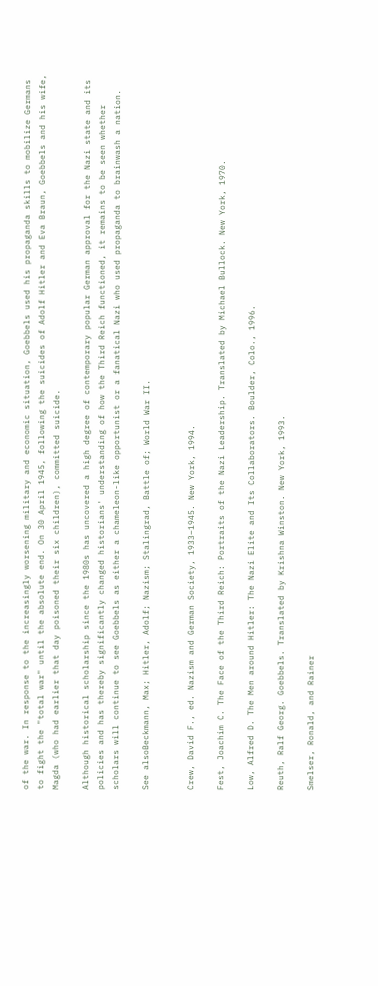of the war. In response to the increasingly worsening military and economic situation, Goebbels used his propaganda skills to mobilize Germans to fight the "total war" until the absolute end. On 30 April 1945, following the suicides of Adolf Hitler and Eva Braun, Goebbels and his wife, Magda (who had earlier that day poisoned their six children), committed suicide.

Although historical scholarship since the 1980s has uncovered a high degree of contemporary popular German approval for the Nazi state and its policies and has thereby significantly changed historians' understanding of how the Third Reich functioned, it remains to be seen whether scholars will continue to see Goebbels as either a chameleon-like opportunist or a fanatical Nazi who used propaganda to brainwash a nation.

See alsoBeckmann, Max; Hitler, Adolf; Nazism; Stalingrad, Battle of; World War II.


Crew, David F., ed. Nazism and German Society, 1933–1945. New York, 1994.

Fest, Joachim C. The Face of the Third Reich: Portraits of the Nazi Leadership. Translated by Michael Bullock. New York, 1970.

Low, Alfred D. The Men around Hitler: The Nazi Elite and Its Collaborators. Boulder, Colo., 1996.

Reuth, Ralf Georg. Goebbels. Translated by Krishna Winston. New York, 1993.

Smelser, Ronald, and Rainer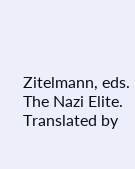Zitelmann, eds. The Nazi Elite. Translated by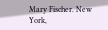Mary Fischer. New York,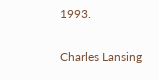1993.

Charles Lansing